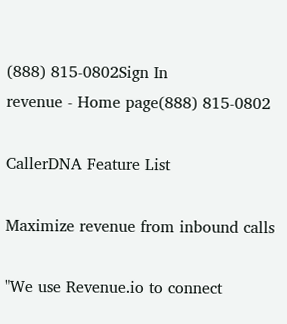(888) 815-0802Sign In
revenue - Home page(888) 815-0802

CallerDNA Feature List

Maximize revenue from inbound calls

"We use Revenue.io to connect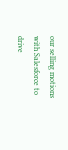our selling motions with Salesforce to drive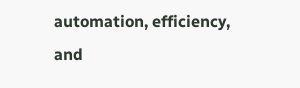automation, efficiency, and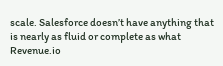scale. Salesforce doesn’t have anything that is nearly as fluid or complete as what Revenue.io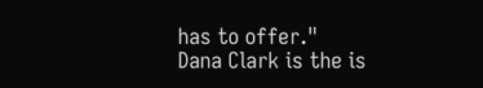has to offer."
Dana Clark is the is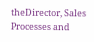theDirector, Sales Processes and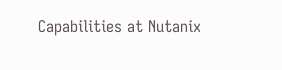Capabilities at Nutanix